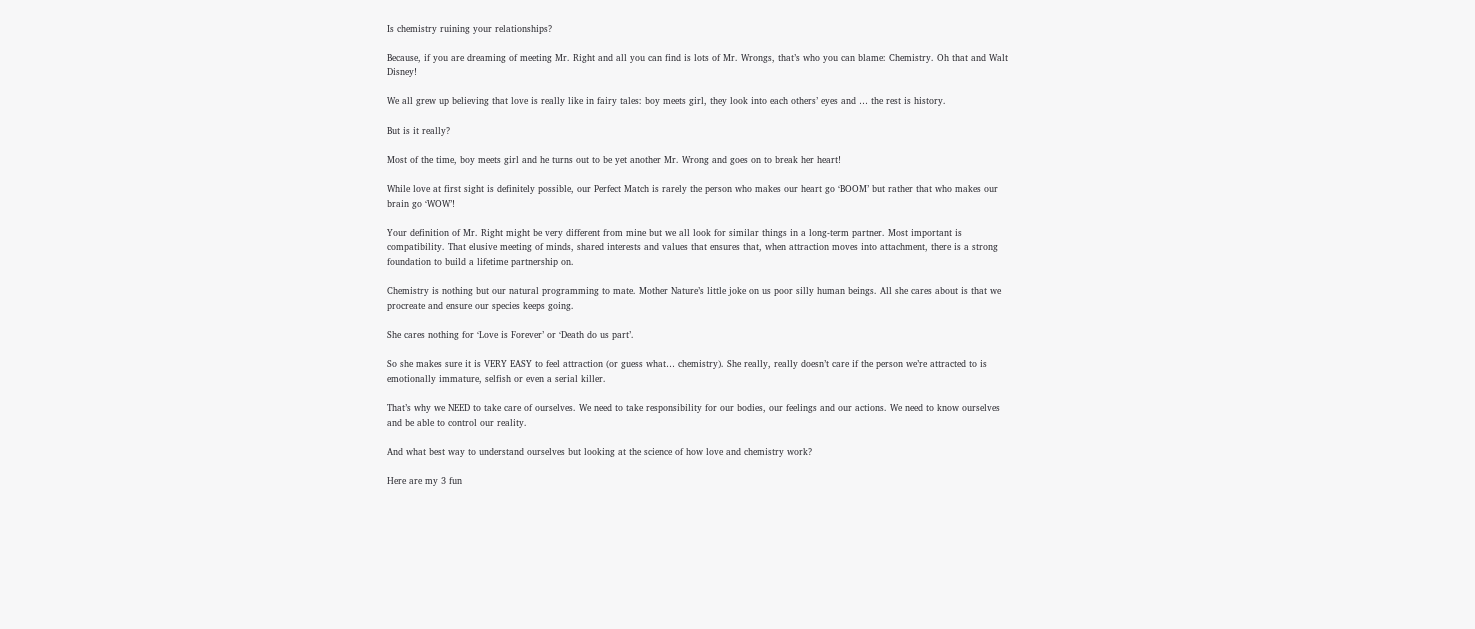Is chemistry ruining your relationships?

Because, if you are dreaming of meeting Mr. Right and all you can find is lots of Mr. Wrongs, that’s who you can blame: Chemistry. Oh that and Walt Disney!

We all grew up believing that love is really like in fairy tales: boy meets girl, they look into each others’ eyes and … the rest is history.

But is it really?

Most of the time, boy meets girl and he turns out to be yet another Mr. Wrong and goes on to break her heart!

While love at first sight is definitely possible, our Perfect Match is rarely the person who makes our heart go ‘BOOM’ but rather that who makes our brain go ‘WOW’!

Your definition of Mr. Right might be very different from mine but we all look for similar things in a long-term partner. Most important is compatibility. That elusive meeting of minds, shared interests and values that ensures that, when attraction moves into attachment, there is a strong foundation to build a lifetime partnership on.

Chemistry is nothing but our natural programming to mate. Mother Nature’s little joke on us poor silly human beings. All she cares about is that we procreate and ensure our species keeps going.

She cares nothing for ‘Love is Forever’ or ‘Death do us part’.

So she makes sure it is VERY EASY to feel attraction (or guess what… chemistry). She really, really doesn’t care if the person we’re attracted to is emotionally immature, selfish or even a serial killer.

That’s why we NEED to take care of ourselves. We need to take responsibility for our bodies, our feelings and our actions. We need to know ourselves and be able to control our reality.

And what best way to understand ourselves but looking at the science of how love and chemistry work?

Here are my 3 fun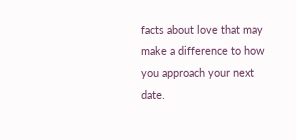facts about love that may make a difference to how you approach your next date.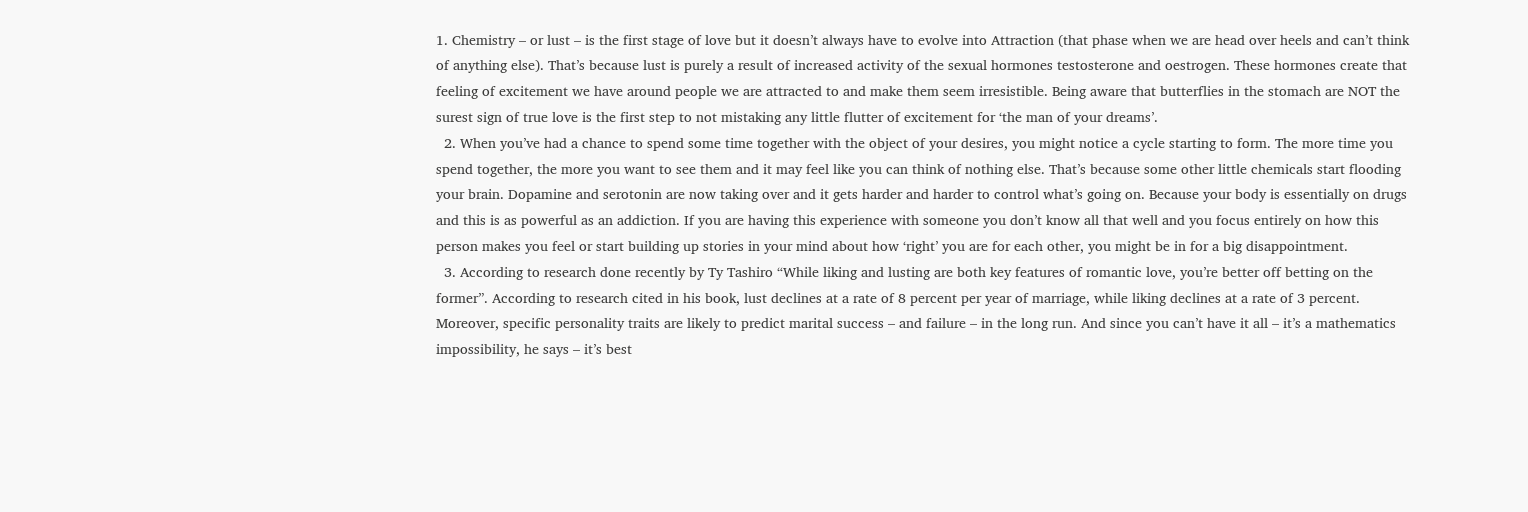1. Chemistry – or lust – is the first stage of love but it doesn’t always have to evolve into Attraction (that phase when we are head over heels and can’t think of anything else). That’s because lust is purely a result of increased activity of the sexual hormones testosterone and oestrogen. These hormones create that feeling of excitement we have around people we are attracted to and make them seem irresistible. Being aware that butterflies in the stomach are NOT the surest sign of true love is the first step to not mistaking any little flutter of excitement for ‘the man of your dreams’.
  2. When you’ve had a chance to spend some time together with the object of your desires, you might notice a cycle starting to form. The more time you spend together, the more you want to see them and it may feel like you can think of nothing else. That’s because some other little chemicals start flooding your brain. Dopamine and serotonin are now taking over and it gets harder and harder to control what’s going on. Because your body is essentially on drugs and this is as powerful as an addiction. If you are having this experience with someone you don’t know all that well and you focus entirely on how this person makes you feel or start building up stories in your mind about how ‘right’ you are for each other, you might be in for a big disappointment.
  3. According to research done recently by Ty Tashiro “While liking and lusting are both key features of romantic love, you’re better off betting on the former”. According to research cited in his book, lust declines at a rate of 8 percent per year of marriage, while liking declines at a rate of 3 percent. Moreover, specific personality traits are likely to predict marital success – and failure – in the long run. And since you can’t have it all – it’s a mathematics impossibility, he says – it’s best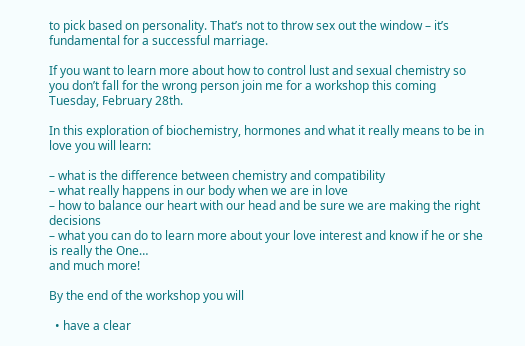to pick based on personality. That’s not to throw sex out the window – it’s fundamental for a successful marriage.

If you want to learn more about how to control lust and sexual chemistry so you don’t fall for the wrong person join me for a workshop this coming Tuesday, February 28th.

In this exploration of biochemistry, hormones and what it really means to be in love you will learn:

– what is the difference between chemistry and compatibility
– what really happens in our body when we are in love
– how to balance our heart with our head and be sure we are making the right decisions
– what you can do to learn more about your love interest and know if he or she is really the One…
and much more!

By the end of the workshop you will

  • have a clear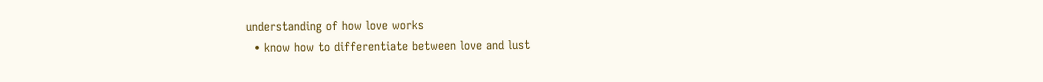understanding of how love works
  • know how to differentiate between love and lust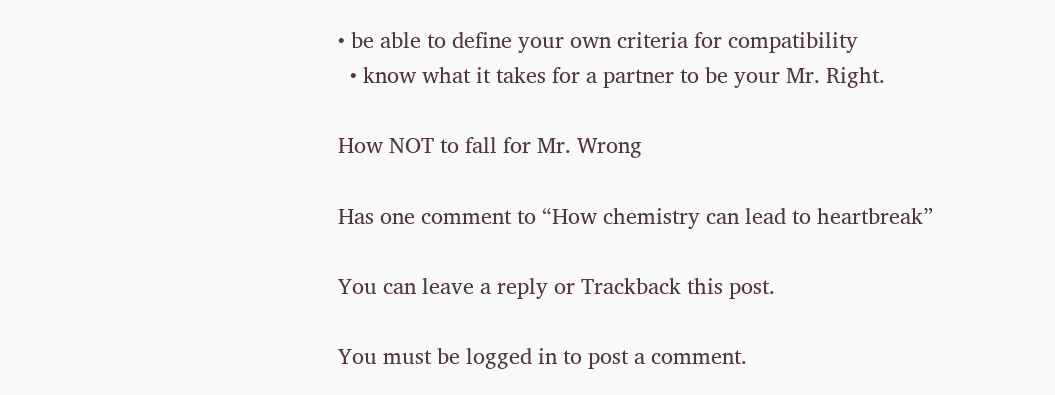• be able to define your own criteria for compatibility
  • know what it takes for a partner to be your Mr. Right.

How NOT to fall for Mr. Wrong

Has one comment to “How chemistry can lead to heartbreak”

You can leave a reply or Trackback this post.

You must be logged in to post a comment.